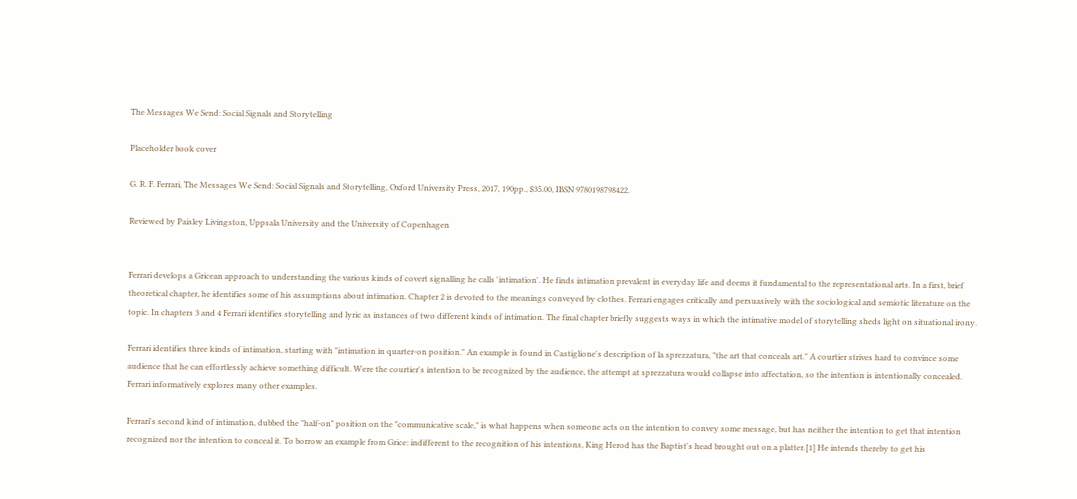The Messages We Send: Social Signals and Storytelling

Placeholder book cover

G. R. F. Ferrari, The Messages We Send: Social Signals and Storytelling, Oxford University Press, 2017, 190pp., $35.00, IBSN 9780198798422.

Reviewed by Paisley Livingston, Uppsala University and the University of Copenhagen


Ferrari develops a Gricean approach to understanding the various kinds of covert signalling he calls 'intimation'. He finds intimation prevalent in everyday life and deems it fundamental to the representational arts. In a first, brief theoretical chapter, he identifies some of his assumptions about intimation. Chapter 2 is devoted to the meanings conveyed by clothes. Ferrari engages critically and persuasively with the sociological and semiotic literature on the topic. In chapters 3 and 4 Ferrari identifies storytelling and lyric as instances of two different kinds of intimation. The final chapter briefly suggests ways in which the intimative model of storytelling sheds light on situational irony.

Ferrari identifies three kinds of intimation, starting with "intimation in quarter-on position." An example is found in Castiglione's description of la sprezzatura, "the art that conceals art." A courtier strives hard to convince some audience that he can effortlessly achieve something difficult. Were the courtier's intention to be recognized by the audience, the attempt at sprezzatura would collapse into affectation, so the intention is intentionally concealed. Ferrari informatively explores many other examples.

Ferrari's second kind of intimation, dubbed the "half-on" position on the "communicative scale," is what happens when someone acts on the intention to convey some message, but has neither the intention to get that intention recognized nor the intention to conceal it. To borrow an example from Grice: indifferent to the recognition of his intentions, King Herod has the Baptist's head brought out on a platter.[1] He intends thereby to get his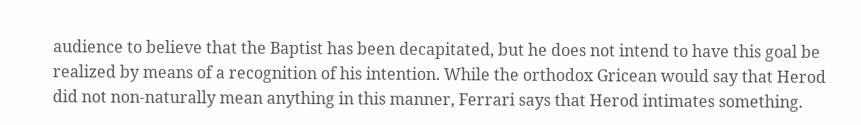audience to believe that the Baptist has been decapitated, but he does not intend to have this goal be realized by means of a recognition of his intention. While the orthodox Gricean would say that Herod did not non-naturally mean anything in this manner, Ferrari says that Herod intimates something.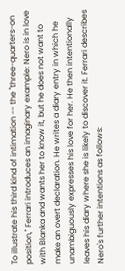To illustrate his third kind of intimation -- the "three-quarters-on position," Ferrari introduces an imaginary example: Nero is in love with Blanka and wants her to know it, but he does not want to make an overt declaration. He writes a diary entry in which he unambiguously expresses his love for her. He then intentionally leaves his diary where she is likely to discover it. Ferrari describes Nero's further intentions as follows: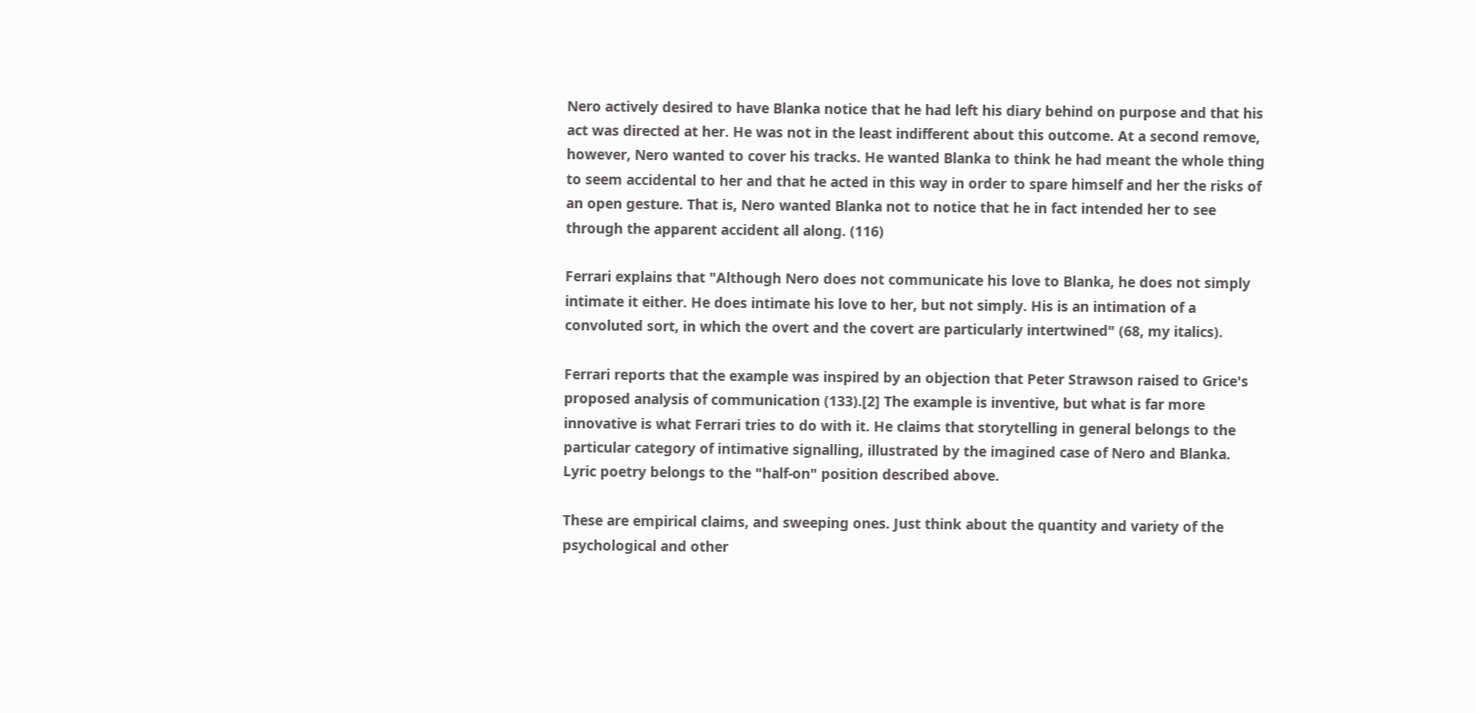Nero actively desired to have Blanka notice that he had left his diary behind on purpose and that his act was directed at her. He was not in the least indifferent about this outcome. At a second remove, however, Nero wanted to cover his tracks. He wanted Blanka to think he had meant the whole thing to seem accidental to her and that he acted in this way in order to spare himself and her the risks of an open gesture. That is, Nero wanted Blanka not to notice that he in fact intended her to see through the apparent accident all along. (116)

Ferrari explains that "Although Nero does not communicate his love to Blanka, he does not simply intimate it either. He does intimate his love to her, but not simply. His is an intimation of a convoluted sort, in which the overt and the covert are particularly intertwined" (68, my italics).

Ferrari reports that the example was inspired by an objection that Peter Strawson raised to Grice's proposed analysis of communication (133).[2] The example is inventive, but what is far more innovative is what Ferrari tries to do with it. He claims that storytelling in general belongs to the particular category of intimative signalling, illustrated by the imagined case of Nero and Blanka. Lyric poetry belongs to the "half-on" position described above.

These are empirical claims, and sweeping ones. Just think about the quantity and variety of the psychological and other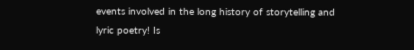events involved in the long history of storytelling and lyric poetry! Is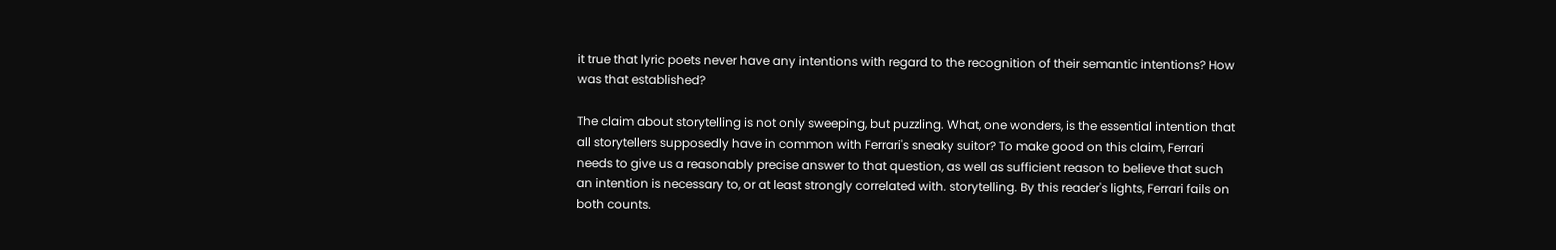it true that lyric poets never have any intentions with regard to the recognition of their semantic intentions? How was that established?

The claim about storytelling is not only sweeping, but puzzling. What, one wonders, is the essential intention that all storytellers supposedly have in common with Ferrari's sneaky suitor? To make good on this claim, Ferrari needs to give us a reasonably precise answer to that question, as well as sufficient reason to believe that such an intention is necessary to, or at least strongly correlated with. storytelling. By this reader's lights, Ferrari fails on both counts.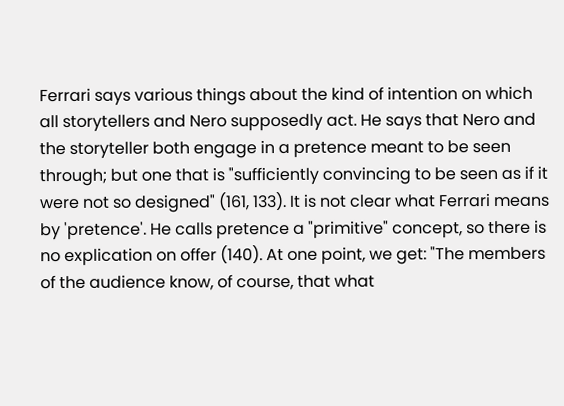Ferrari says various things about the kind of intention on which all storytellers and Nero supposedly act. He says that Nero and the storyteller both engage in a pretence meant to be seen through; but one that is "sufficiently convincing to be seen as if it were not so designed" (161, 133). It is not clear what Ferrari means by 'pretence'. He calls pretence a "primitive" concept, so there is no explication on offer (140). At one point, we get: "The members of the audience know, of course, that what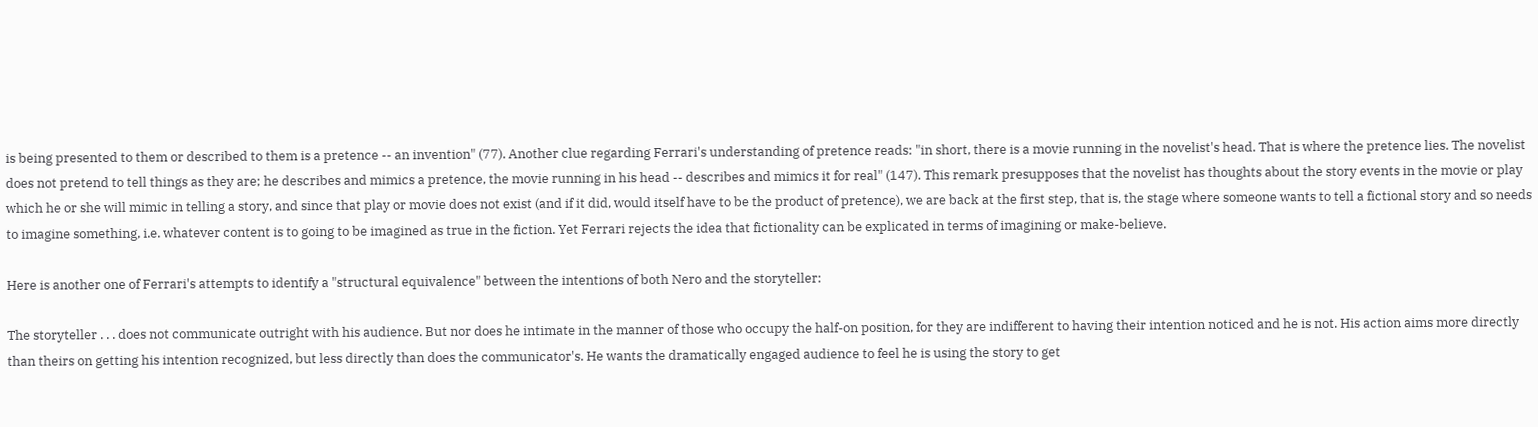is being presented to them or described to them is a pretence -- an invention" (77). Another clue regarding Ferrari's understanding of pretence reads: "in short, there is a movie running in the novelist's head. That is where the pretence lies. The novelist does not pretend to tell things as they are; he describes and mimics a pretence, the movie running in his head -- describes and mimics it for real" (147). This remark presupposes that the novelist has thoughts about the story events in the movie or play which he or she will mimic in telling a story, and since that play or movie does not exist (and if it did, would itself have to be the product of pretence), we are back at the first step, that is, the stage where someone wants to tell a fictional story and so needs to imagine something, i.e. whatever content is to going to be imagined as true in the fiction. Yet Ferrari rejects the idea that fictionality can be explicated in terms of imagining or make-believe.

Here is another one of Ferrari's attempts to identify a "structural equivalence" between the intentions of both Nero and the storyteller:

The storyteller . . . does not communicate outright with his audience. But nor does he intimate in the manner of those who occupy the half-on position, for they are indifferent to having their intention noticed and he is not. His action aims more directly than theirs on getting his intention recognized, but less directly than does the communicator's. He wants the dramatically engaged audience to feel he is using the story to get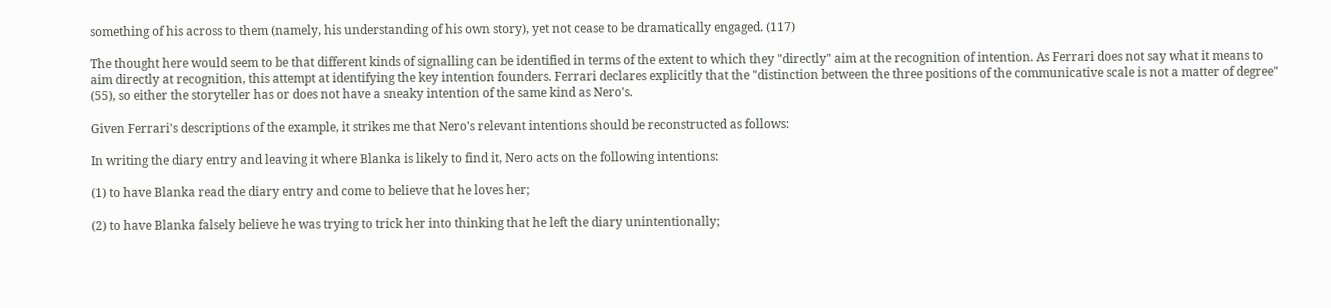something of his across to them (namely, his understanding of his own story), yet not cease to be dramatically engaged. (117)

The thought here would seem to be that different kinds of signalling can be identified in terms of the extent to which they "directly" aim at the recognition of intention. As Ferrari does not say what it means to aim directly at recognition, this attempt at identifying the key intention founders. Ferrari declares explicitly that the "distinction between the three positions of the communicative scale is not a matter of degree" (55), so either the storyteller has or does not have a sneaky intention of the same kind as Nero's.

Given Ferrari's descriptions of the example, it strikes me that Nero's relevant intentions should be reconstructed as follows:

In writing the diary entry and leaving it where Blanka is likely to find it, Nero acts on the following intentions:

(1) to have Blanka read the diary entry and come to believe that he loves her;

(2) to have Blanka falsely believe he was trying to trick her into thinking that he left the diary unintentionally;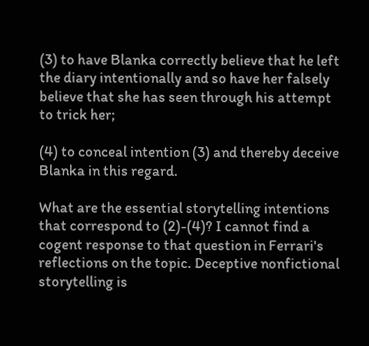(3) to have Blanka correctly believe that he left the diary intentionally and so have her falsely believe that she has seen through his attempt to trick her;

(4) to conceal intention (3) and thereby deceive Blanka in this regard.

What are the essential storytelling intentions that correspond to (2)-(4)? I cannot find a cogent response to that question in Ferrari's reflections on the topic. Deceptive nonfictional storytelling is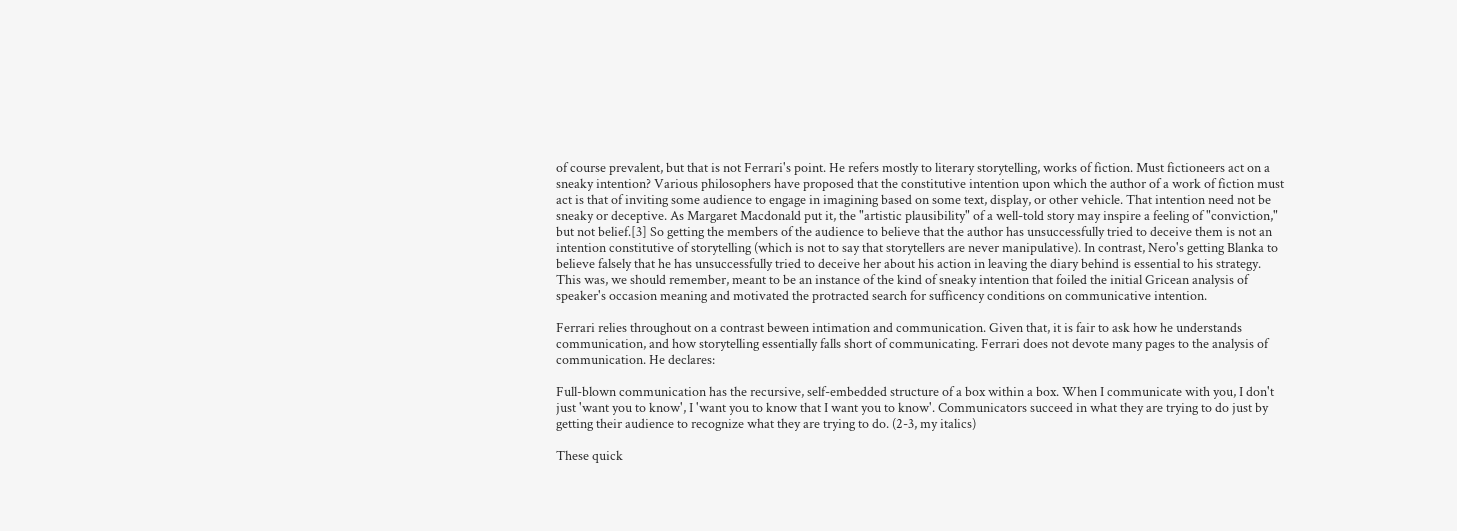of course prevalent, but that is not Ferrari's point. He refers mostly to literary storytelling, works of fiction. Must fictioneers act on a sneaky intention? Various philosophers have proposed that the constitutive intention upon which the author of a work of fiction must act is that of inviting some audience to engage in imagining based on some text, display, or other vehicle. That intention need not be sneaky or deceptive. As Margaret Macdonald put it, the "artistic plausibility" of a well-told story may inspire a feeling of "conviction," but not belief.[3] So getting the members of the audience to believe that the author has unsuccessfully tried to deceive them is not an intention constitutive of storytelling (which is not to say that storytellers are never manipulative). In contrast, Nero's getting Blanka to believe falsely that he has unsuccessfully tried to deceive her about his action in leaving the diary behind is essential to his strategy. This was, we should remember, meant to be an instance of the kind of sneaky intention that foiled the initial Gricean analysis of speaker's occasion meaning and motivated the protracted search for sufficency conditions on communicative intention.

Ferrari relies throughout on a contrast beween intimation and communication. Given that, it is fair to ask how he understands communication, and how storytelling essentially falls short of communicating. Ferrari does not devote many pages to the analysis of communication. He declares:

Full-blown communication has the recursive, self-embedded structure of a box within a box. When I communicate with you, I don't just 'want you to know', I 'want you to know that I want you to know'. Communicators succeed in what they are trying to do just by getting their audience to recognize what they are trying to do. (2-3, my italics)

These quick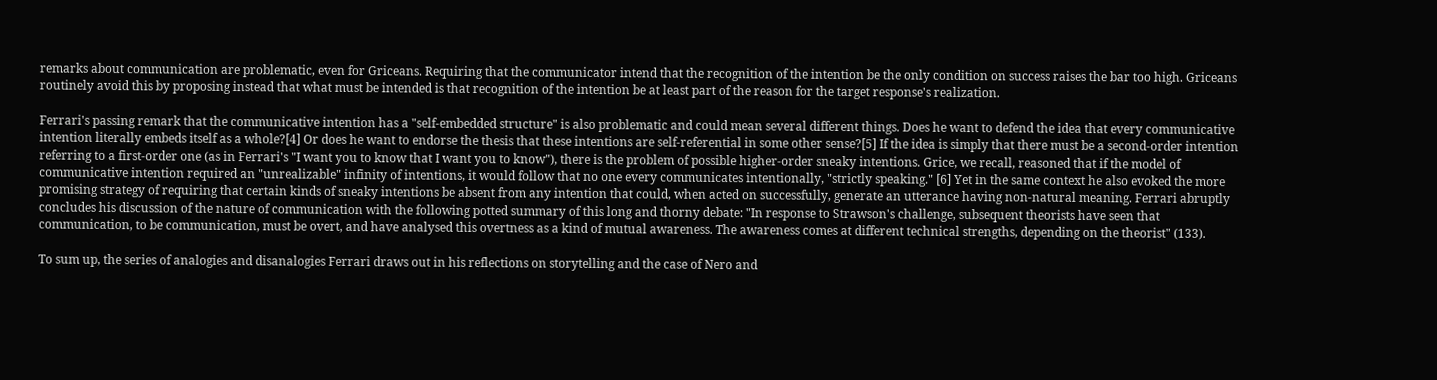remarks about communication are problematic, even for Griceans. Requiring that the communicator intend that the recognition of the intention be the only condition on success raises the bar too high. Griceans routinely avoid this by proposing instead that what must be intended is that recognition of the intention be at least part of the reason for the target response's realization.

Ferrari's passing remark that the communicative intention has a "self-embedded structure" is also problematic and could mean several different things. Does he want to defend the idea that every communicative intention literally embeds itself as a whole?[4] Or does he want to endorse the thesis that these intentions are self-referential in some other sense?[5] If the idea is simply that there must be a second-order intention referring to a first-order one (as in Ferrari's "I want you to know that I want you to know"), there is the problem of possible higher-order sneaky intentions. Grice, we recall, reasoned that if the model of communicative intention required an "unrealizable" infinity of intentions, it would follow that no one every communicates intentionally, "strictly speaking." [6] Yet in the same context he also evoked the more promising strategy of requiring that certain kinds of sneaky intentions be absent from any intention that could, when acted on successfully, generate an utterance having non-natural meaning. Ferrari abruptly concludes his discussion of the nature of communication with the following potted summary of this long and thorny debate: "In response to Strawson's challenge, subsequent theorists have seen that communication, to be communication, must be overt, and have analysed this overtness as a kind of mutual awareness. The awareness comes at different technical strengths, depending on the theorist" (133).

To sum up, the series of analogies and disanalogies Ferrari draws out in his reflections on storytelling and the case of Nero and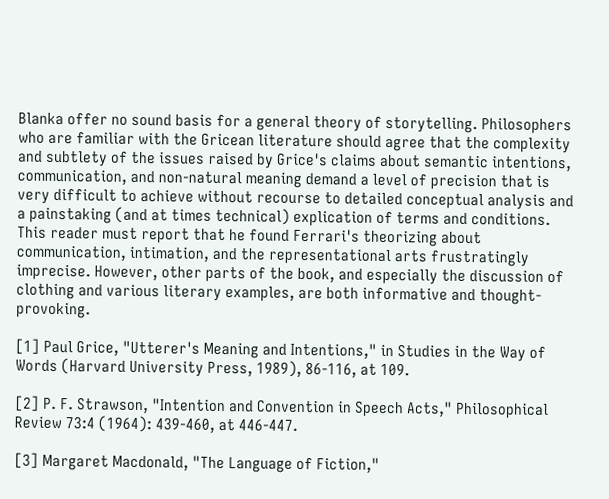Blanka offer no sound basis for a general theory of storytelling. Philosophers who are familiar with the Gricean literature should agree that the complexity and subtlety of the issues raised by Grice's claims about semantic intentions, communication, and non-natural meaning demand a level of precision that is very difficult to achieve without recourse to detailed conceptual analysis and a painstaking (and at times technical) explication of terms and conditions. This reader must report that he found Ferrari's theorizing about communication, intimation, and the representational arts frustratingly imprecise. However, other parts of the book, and especially the discussion of clothing and various literary examples, are both informative and thought-provoking.

[1] Paul Grice, "Utterer's Meaning and Intentions," in Studies in the Way of Words (Harvard University Press, 1989), 86-116, at 109.

[2] P. F. Strawson, "Intention and Convention in Speech Acts," Philosophical Review 73:4 (1964): 439-460, at 446-447.

[3] Margaret Macdonald, "The Language of Fiction,"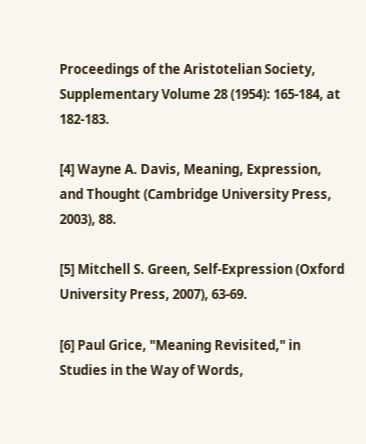Proceedings of the Aristotelian Society, Supplementary Volume 28 (1954): 165-184, at 182-183.

[4] Wayne A. Davis, Meaning, Expression, and Thought (Cambridge University Press, 2003), 88.

[5] Mitchell S. Green, Self-Expression (Oxford University Press, 2007), 63-69.

[6] Paul Grice, "Meaning Revisited," in Studies in the Way of Words,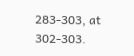283-303, at 302-303.